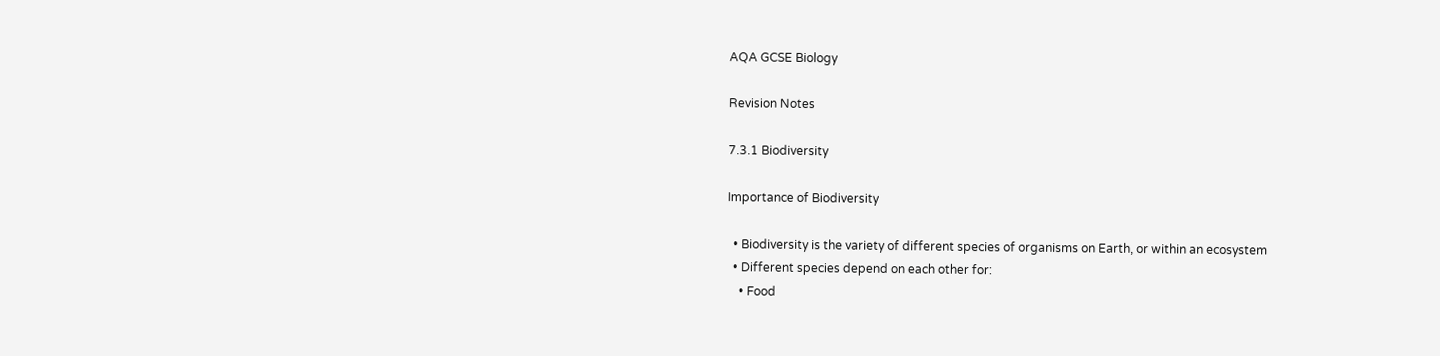AQA GCSE Biology

Revision Notes

7.3.1 Biodiversity

Importance of Biodiversity

  • Biodiversity is the variety of different species of organisms on Earth, or within an ecosystem
  • Different species depend on each other for:
    • Food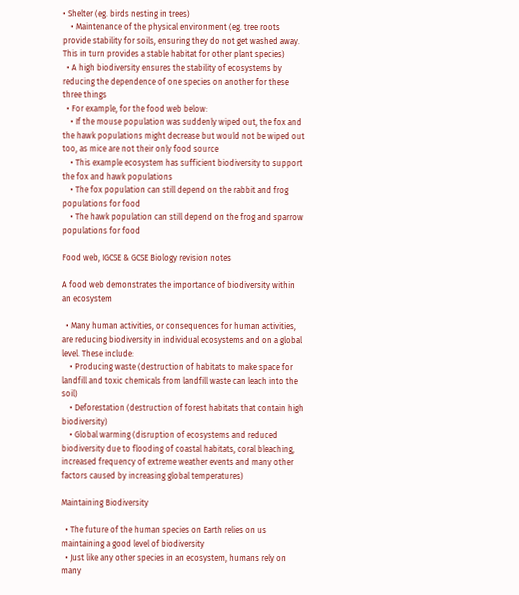• Shelter (eg. birds nesting in trees)
    • Maintenance of the physical environment (eg. tree roots provide stability for soils, ensuring they do not get washed away. This in turn provides a stable habitat for other plant species)
  • A high biodiversity ensures the stability of ecosystems by reducing the dependence of one species on another for these three things
  • For example, for the food web below:
    • If the mouse population was suddenly wiped out, the fox and the hawk populations might decrease but would not be wiped out too, as mice are not their only food source
    • This example ecosystem has sufficient biodiversity to support the fox and hawk populations
    • The fox population can still depend on the rabbit and frog populations for food
    • The hawk population can still depend on the frog and sparrow populations for food

Food web, IGCSE & GCSE Biology revision notes

A food web demonstrates the importance of biodiversity within an ecosystem

  • Many human activities, or consequences for human activities, are reducing biodiversity in individual ecosystems and on a global level. These include:
    • Producing waste (destruction of habitats to make space for landfill and toxic chemicals from landfill waste can leach into the soil)
    • Deforestation (destruction of forest habitats that contain high biodiversity)
    • Global warming (disruption of ecosystems and reduced biodiversity due to flooding of coastal habitats, coral bleaching, increased frequency of extreme weather events and many other factors caused by increasing global temperatures)

Maintaining Biodiversity

  • The future of the human species on Earth relies on us maintaining a good level of biodiversity
  • Just like any other species in an ecosystem, humans rely on many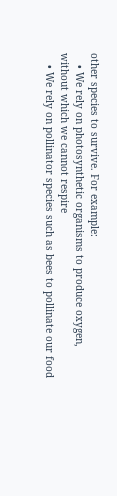other species to survive. For example:
    • We rely on photosynthetic organisms to produce oxygen, without which we cannot respire
    • We rely on pollinator species such as bees to pollinate our food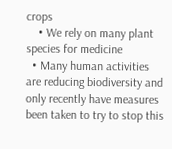crops
    • We rely on many plant species for medicine
  • Many human activities are reducing biodiversity and only recently have measures been taken to try to stop this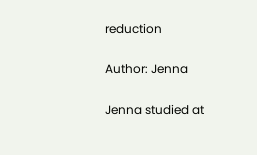reduction

Author: Jenna

Jenna studied at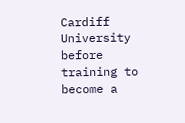Cardiff University before training to become a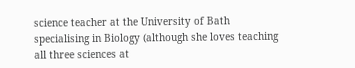science teacher at the University of Bath specialising in Biology (although she loves teaching all three sciences at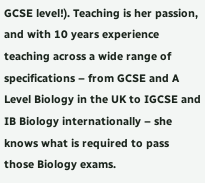GCSE level!). Teaching is her passion, and with 10 years experience teaching across a wide range of specifications – from GCSE and A Level Biology in the UK to IGCSE and IB Biology internationally – she knows what is required to pass those Biology exams.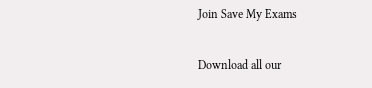Join Save My Exams

Download all our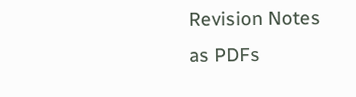Revision Notes as PDFs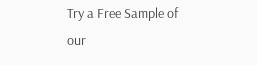Try a Free Sample of our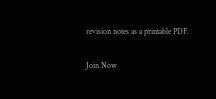revision notes as a printable PDF.

Join Now